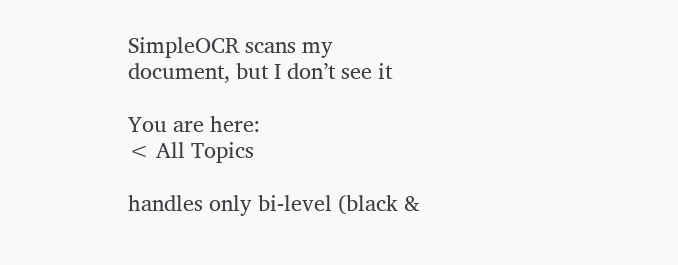SimpleOCR scans my document, but I don’t see it

You are here:
< All Topics

handles only bi-level (black &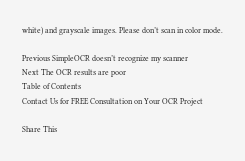white) and grayscale images. Please don’t scan in color mode.

Previous SimpleOCR doesn’t recognize my scanner
Next The OCR results are poor
Table of Contents
Contact Us for FREE Consultation on Your OCR Project

Share This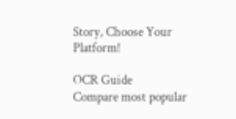Story, Choose Your Platform!

OCR Guide
Compare most popular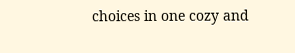choices in one cozy and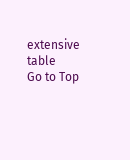extensive table
Go to Top